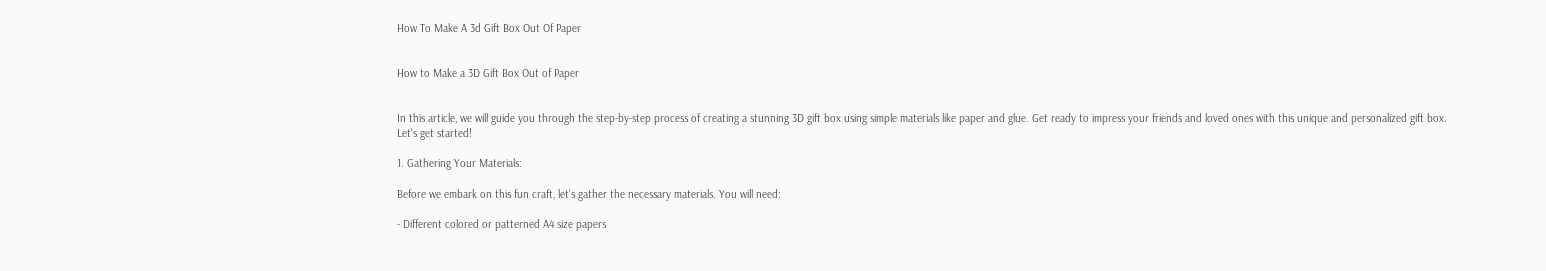How To Make A 3d Gift Box Out Of Paper


How to Make a 3D Gift Box Out of Paper


In this article, we will guide you through the step-by-step process of creating a stunning 3D gift box using simple materials like paper and glue. Get ready to impress your friends and loved ones with this unique and personalized gift box. Let's get started!

1. Gathering Your Materials:

Before we embark on this fun craft, let's gather the necessary materials. You will need:

- Different colored or patterned A4 size papers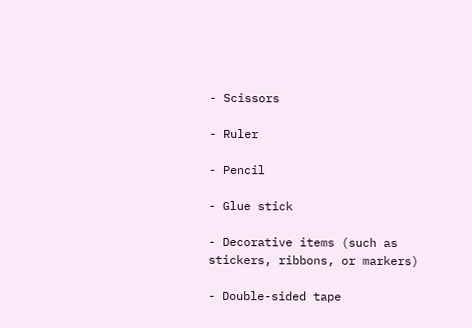- Scissors

- Ruler

- Pencil

- Glue stick

- Decorative items (such as stickers, ribbons, or markers)

- Double-sided tape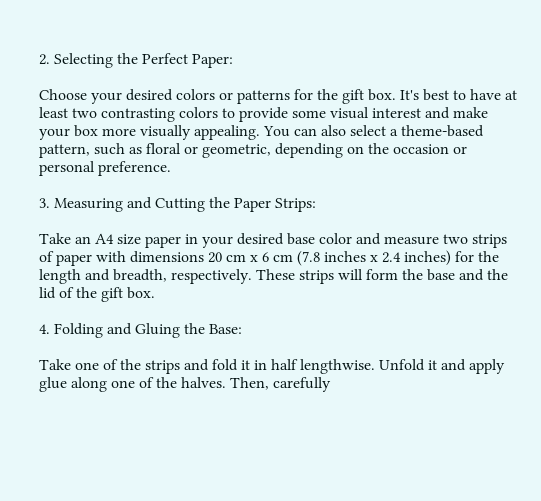2. Selecting the Perfect Paper:

Choose your desired colors or patterns for the gift box. It's best to have at least two contrasting colors to provide some visual interest and make your box more visually appealing. You can also select a theme-based pattern, such as floral or geometric, depending on the occasion or personal preference.

3. Measuring and Cutting the Paper Strips:

Take an A4 size paper in your desired base color and measure two strips of paper with dimensions 20 cm x 6 cm (7.8 inches x 2.4 inches) for the length and breadth, respectively. These strips will form the base and the lid of the gift box.

4. Folding and Gluing the Base:

Take one of the strips and fold it in half lengthwise. Unfold it and apply glue along one of the halves. Then, carefully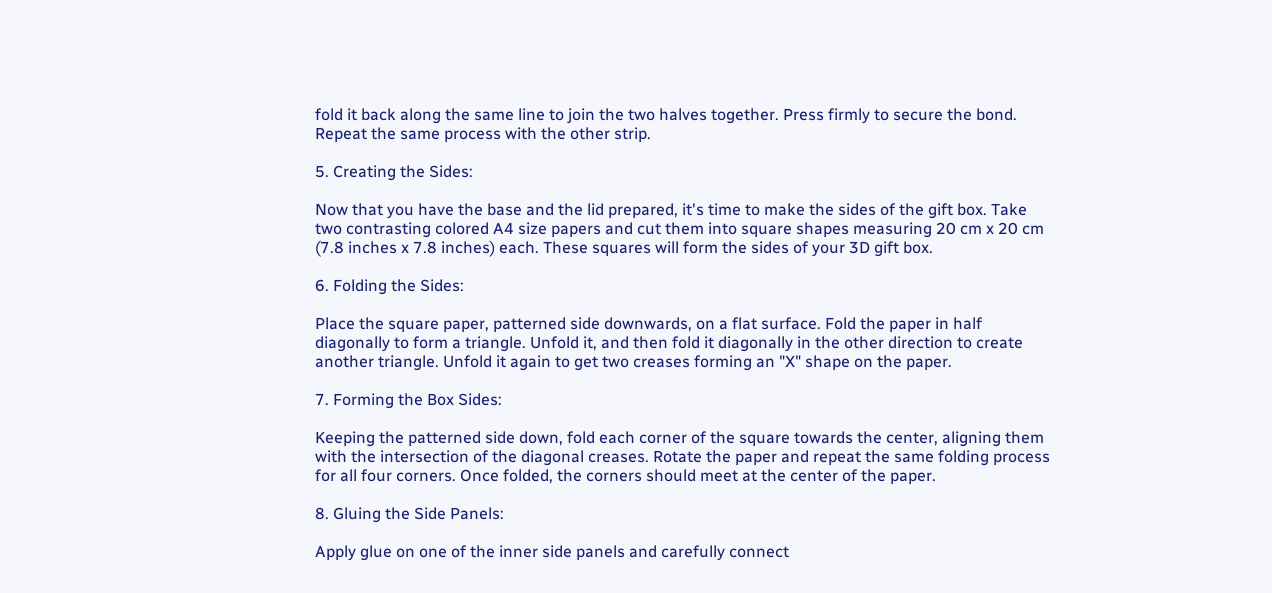fold it back along the same line to join the two halves together. Press firmly to secure the bond. Repeat the same process with the other strip.

5. Creating the Sides:

Now that you have the base and the lid prepared, it's time to make the sides of the gift box. Take two contrasting colored A4 size papers and cut them into square shapes measuring 20 cm x 20 cm (7.8 inches x 7.8 inches) each. These squares will form the sides of your 3D gift box.

6. Folding the Sides:

Place the square paper, patterned side downwards, on a flat surface. Fold the paper in half diagonally to form a triangle. Unfold it, and then fold it diagonally in the other direction to create another triangle. Unfold it again to get two creases forming an "X" shape on the paper.

7. Forming the Box Sides:

Keeping the patterned side down, fold each corner of the square towards the center, aligning them with the intersection of the diagonal creases. Rotate the paper and repeat the same folding process for all four corners. Once folded, the corners should meet at the center of the paper.

8. Gluing the Side Panels:

Apply glue on one of the inner side panels and carefully connect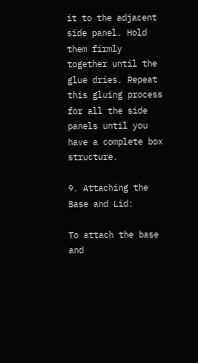it to the adjacent side panel. Hold them firmly together until the glue dries. Repeat this gluing process for all the side panels until you have a complete box structure.

9. Attaching the Base and Lid:

To attach the base and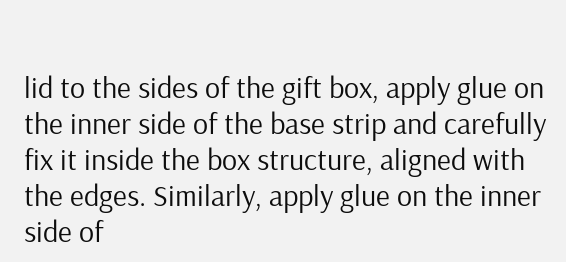lid to the sides of the gift box, apply glue on the inner side of the base strip and carefully fix it inside the box structure, aligned with the edges. Similarly, apply glue on the inner side of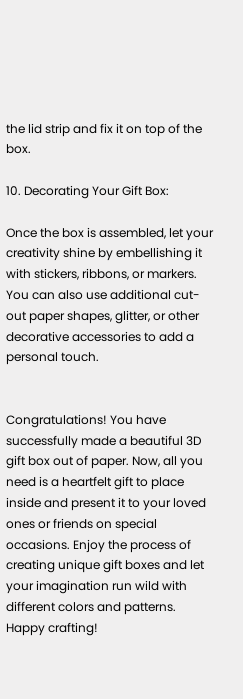the lid strip and fix it on top of the box.

10. Decorating Your Gift Box:

Once the box is assembled, let your creativity shine by embellishing it with stickers, ribbons, or markers. You can also use additional cut-out paper shapes, glitter, or other decorative accessories to add a personal touch.


Congratulations! You have successfully made a beautiful 3D gift box out of paper. Now, all you need is a heartfelt gift to place inside and present it to your loved ones or friends on special occasions. Enjoy the process of creating unique gift boxes and let your imagination run wild with different colors and patterns. Happy crafting!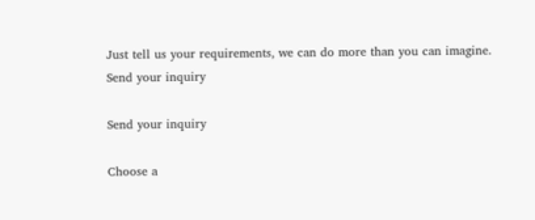Just tell us your requirements, we can do more than you can imagine.
Send your inquiry

Send your inquiry

Choose a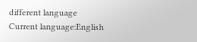different language
Current language:English